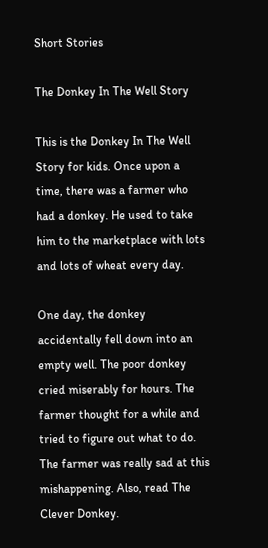Short Stories

The Donkey In The Well Story

This is the Donkey In The Well Story for kids. Once upon a time, there was a farmer who had a donkey. He used to take him to the marketplace with lots and lots of wheat every day.

One day, the donkey accidentally fell down into an empty well. The poor donkey cried miserably for hours. The farmer thought for a while and tried to figure out what to do. The farmer was really sad at this mishappening. Also, read The Clever Donkey.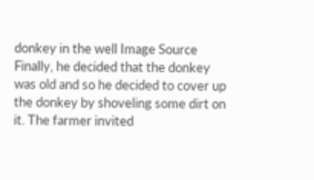donkey in the well Image Source
Finally, he decided that the donkey was old and so he decided to cover up the donkey by shoveling some dirt on it. The farmer invited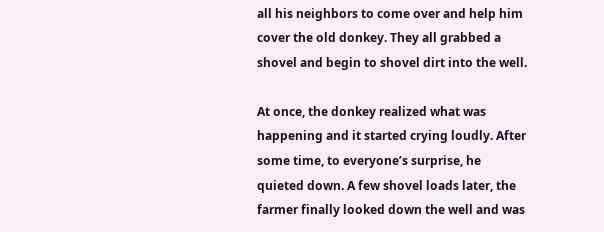all his neighbors to come over and help him cover the old donkey. They all grabbed a shovel and begin to shovel dirt into the well.

At once, the donkey realized what was happening and it started crying loudly. After some time, to everyone’s surprise, he quieted down. A few shovel loads later, the farmer finally looked down the well and was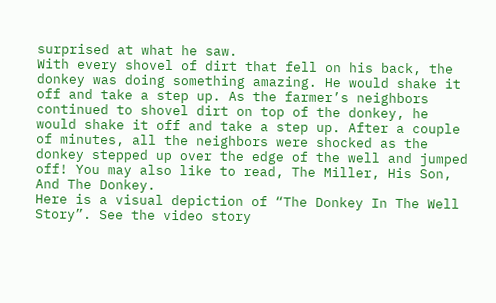surprised at what he saw.
With every shovel of dirt that fell on his back, the donkey was doing something amazing. He would shake it off and take a step up. As the farmer’s neighbors continued to shovel dirt on top of the donkey, he would shake it off and take a step up. After a couple of minutes, all the neighbors were shocked as the donkey stepped up over the edge of the well and jumped off! You may also like to read, The Miller, His Son, And The Donkey.
Here is a visual depiction of “The Donkey In The Well Story”. See the video story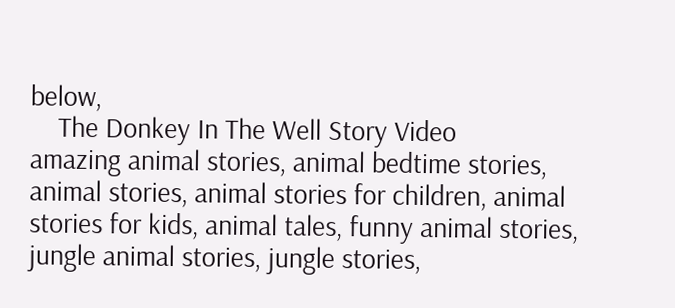below,
    The Donkey In The Well Story Video
amazing animal stories, animal bedtime stories, animal stories, animal stories for children, animal stories for kids, animal tales, funny animal stories, jungle animal stories, jungle stories,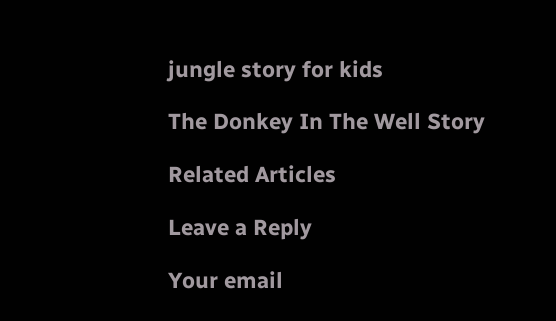jungle story for kids

The Donkey In The Well Story

Related Articles

Leave a Reply

Your email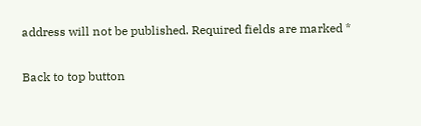address will not be published. Required fields are marked *

Back to top button